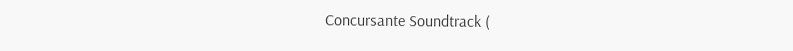Concursante Soundtrack (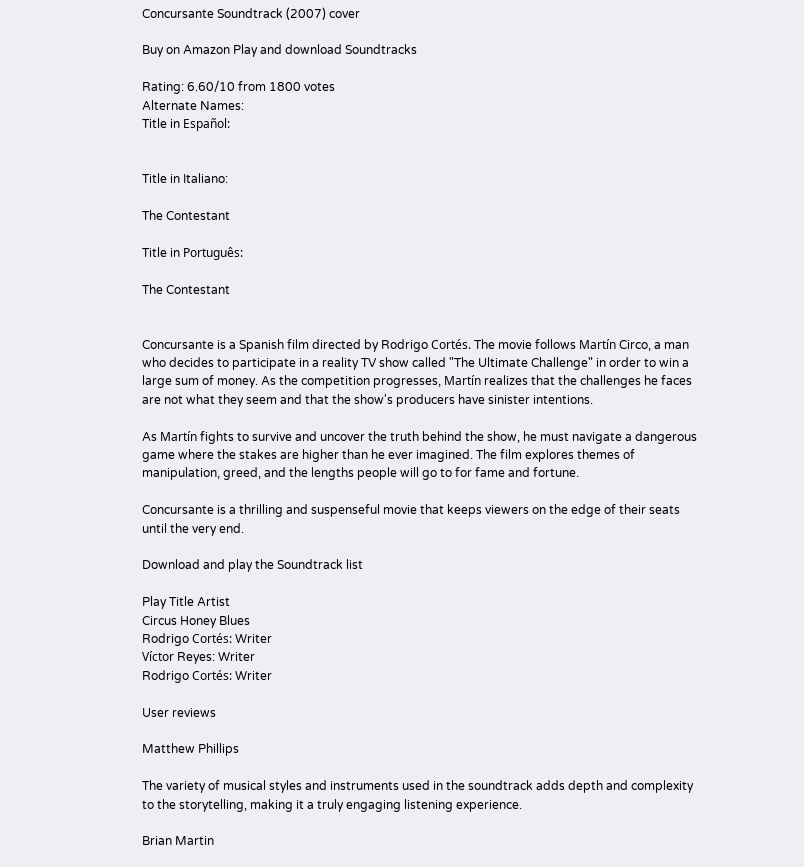Concursante Soundtrack (2007) cover

Buy on Amazon Play and download Soundtracks

Rating: 6.60/10 from 1800 votes
Alternate Names:
Title in Español:


Title in Italiano:

The Contestant

Title in Português:

The Contestant


Concursante is a Spanish film directed by Rodrigo Cortés. The movie follows Martín Circo, a man who decides to participate in a reality TV show called "The Ultimate Challenge" in order to win a large sum of money. As the competition progresses, Martín realizes that the challenges he faces are not what they seem and that the show's producers have sinister intentions.

As Martín fights to survive and uncover the truth behind the show, he must navigate a dangerous game where the stakes are higher than he ever imagined. The film explores themes of manipulation, greed, and the lengths people will go to for fame and fortune.

Concursante is a thrilling and suspenseful movie that keeps viewers on the edge of their seats until the very end.

Download and play the Soundtrack list

Play Title Artist
Circus Honey Blues
Rodrigo Cortés: Writer
Víctor Reyes: Writer
Rodrigo Cortés: Writer

User reviews

Matthew Phillips

The variety of musical styles and instruments used in the soundtrack adds depth and complexity to the storytelling, making it a truly engaging listening experience.

Brian Martin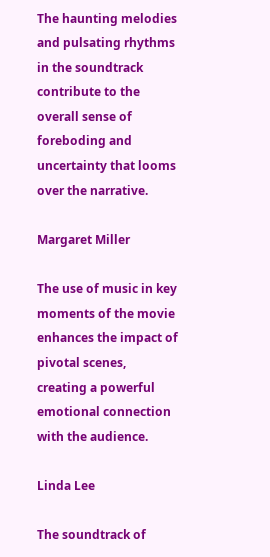The haunting melodies and pulsating rhythms in the soundtrack contribute to the overall sense of foreboding and uncertainty that looms over the narrative.

Margaret Miller

The use of music in key moments of the movie enhances the impact of pivotal scenes, creating a powerful emotional connection with the audience.

Linda Lee

The soundtrack of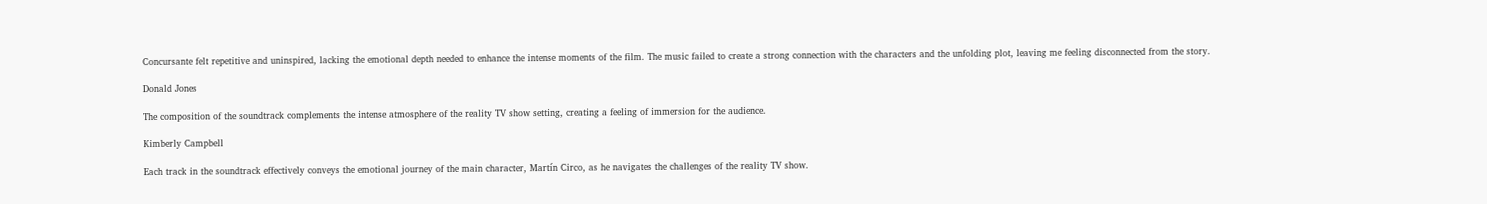Concursante felt repetitive and uninspired, lacking the emotional depth needed to enhance the intense moments of the film. The music failed to create a strong connection with the characters and the unfolding plot, leaving me feeling disconnected from the story.

Donald Jones

The composition of the soundtrack complements the intense atmosphere of the reality TV show setting, creating a feeling of immersion for the audience.

Kimberly Campbell

Each track in the soundtrack effectively conveys the emotional journey of the main character, Martín Circo, as he navigates the challenges of the reality TV show.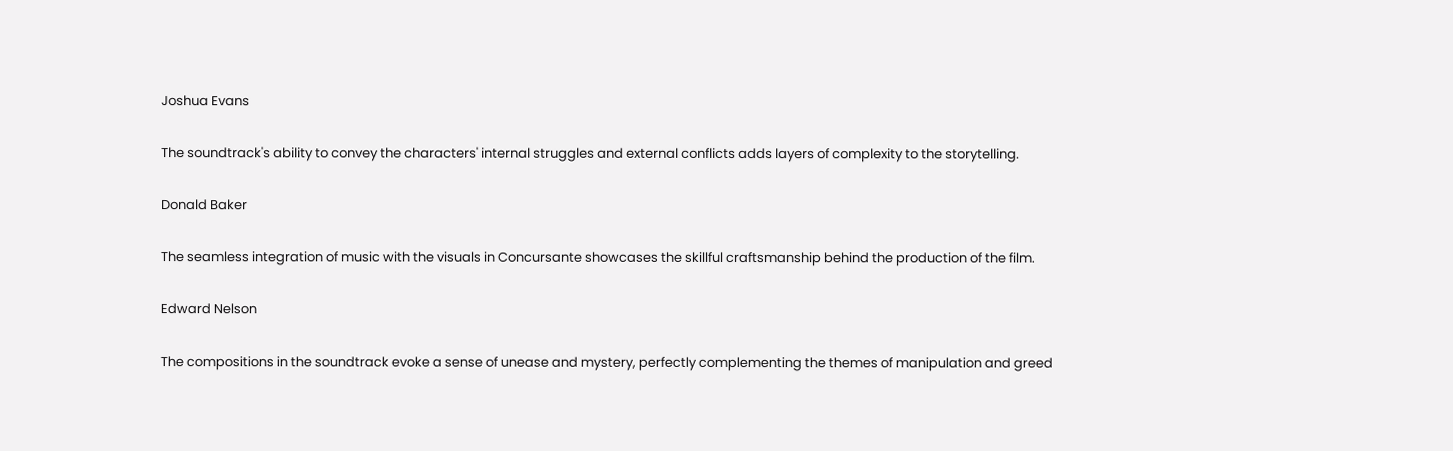Joshua Evans

The soundtrack's ability to convey the characters' internal struggles and external conflicts adds layers of complexity to the storytelling.

Donald Baker

The seamless integration of music with the visuals in Concursante showcases the skillful craftsmanship behind the production of the film.

Edward Nelson

The compositions in the soundtrack evoke a sense of unease and mystery, perfectly complementing the themes of manipulation and greed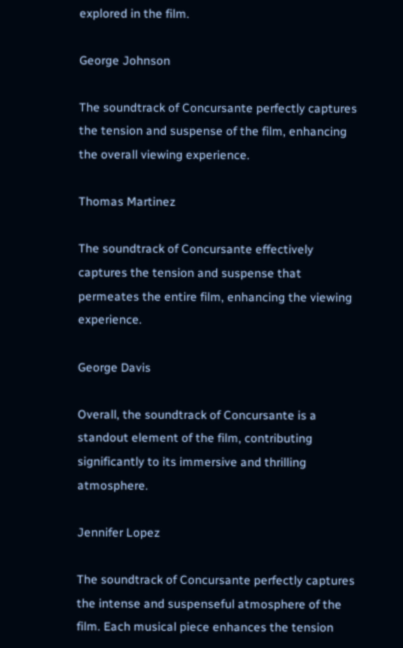explored in the film.

George Johnson

The soundtrack of Concursante perfectly captures the tension and suspense of the film, enhancing the overall viewing experience.

Thomas Martinez

The soundtrack of Concursante effectively captures the tension and suspense that permeates the entire film, enhancing the viewing experience.

George Davis

Overall, the soundtrack of Concursante is a standout element of the film, contributing significantly to its immersive and thrilling atmosphere.

Jennifer Lopez

The soundtrack of Concursante perfectly captures the intense and suspenseful atmosphere of the film. Each musical piece enhances the tension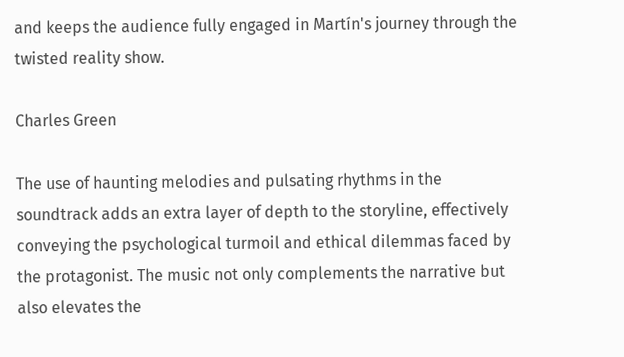and keeps the audience fully engaged in Martín's journey through the twisted reality show.

Charles Green

The use of haunting melodies and pulsating rhythms in the soundtrack adds an extra layer of depth to the storyline, effectively conveying the psychological turmoil and ethical dilemmas faced by the protagonist. The music not only complements the narrative but also elevates the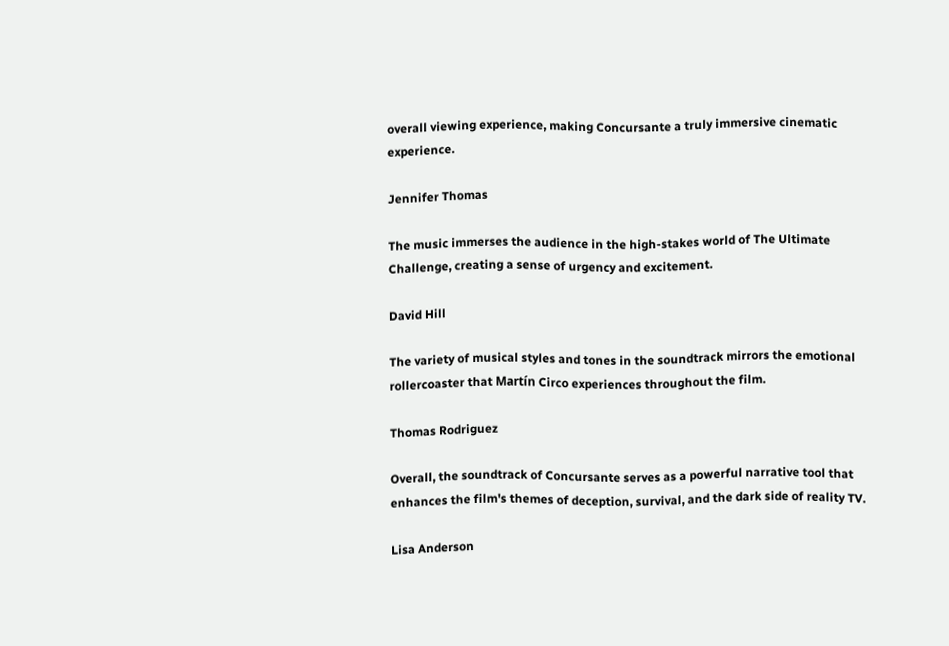overall viewing experience, making Concursante a truly immersive cinematic experience.

Jennifer Thomas

The music immerses the audience in the high-stakes world of The Ultimate Challenge, creating a sense of urgency and excitement.

David Hill

The variety of musical styles and tones in the soundtrack mirrors the emotional rollercoaster that Martín Circo experiences throughout the film.

Thomas Rodriguez

Overall, the soundtrack of Concursante serves as a powerful narrative tool that enhances the film's themes of deception, survival, and the dark side of reality TV.

Lisa Anderson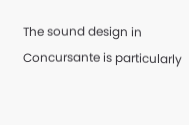The sound design in Concursante is particularly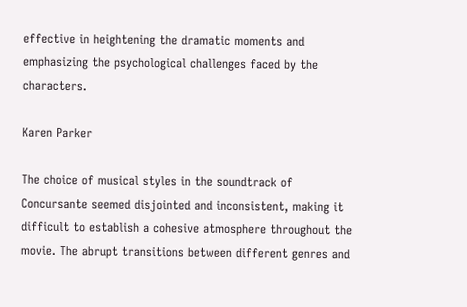effective in heightening the dramatic moments and emphasizing the psychological challenges faced by the characters.

Karen Parker

The choice of musical styles in the soundtrack of Concursante seemed disjointed and inconsistent, making it difficult to establish a cohesive atmosphere throughout the movie. The abrupt transitions between different genres and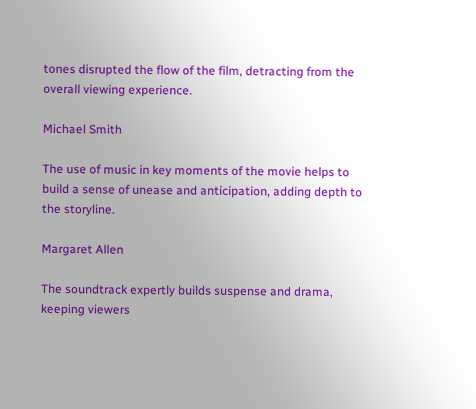tones disrupted the flow of the film, detracting from the overall viewing experience.

Michael Smith

The use of music in key moments of the movie helps to build a sense of unease and anticipation, adding depth to the storyline.

Margaret Allen

The soundtrack expertly builds suspense and drama, keeping viewers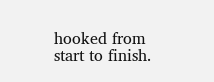hooked from start to finish.